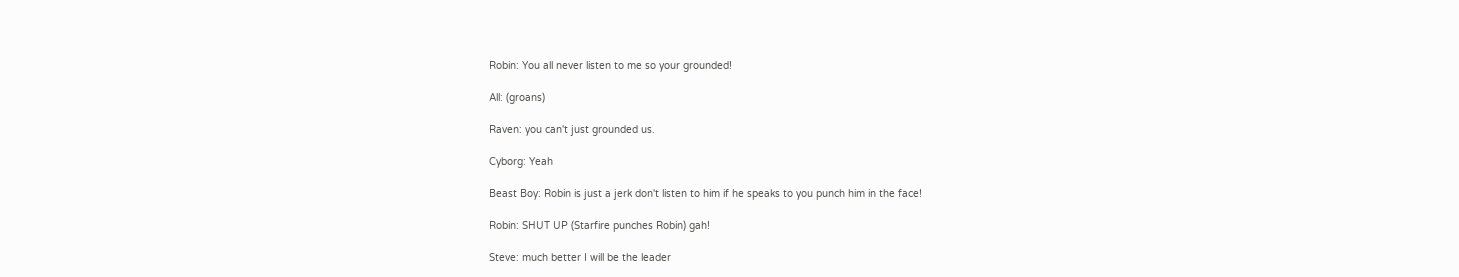Robin: You all never listen to me so your grounded!

All: (groans)

Raven: you can't just grounded us.

Cyborg: Yeah

Beast Boy: Robin is just a jerk don't listen to him if he speaks to you punch him in the face!

Robin: SHUT UP (Starfire punches Robin) gah!

Steve: much better I will be the leader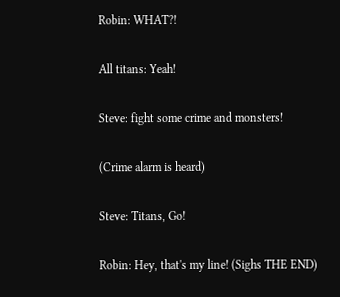Robin: WHAT?!

All titans: Yeah!

Steve: fight some crime and monsters!

(Crime alarm is heard)

Steve: Titans, Go!

Robin: Hey, that's my line! (Sighs THE END)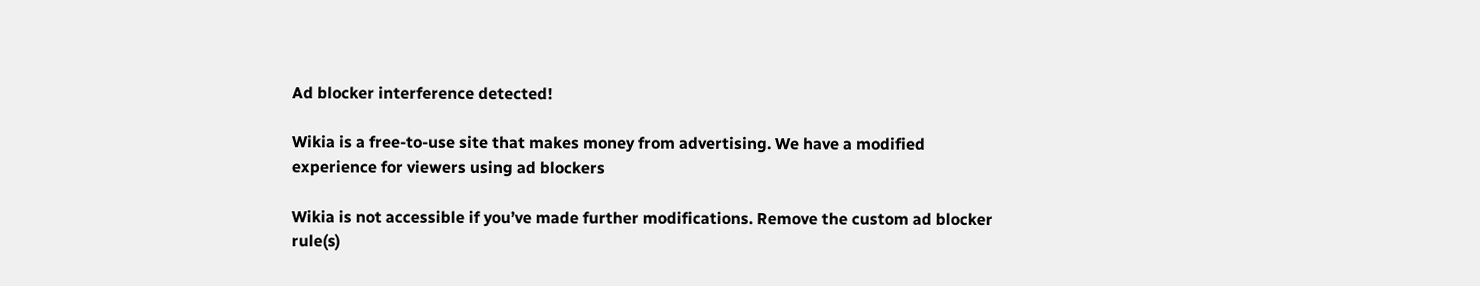Ad blocker interference detected!

Wikia is a free-to-use site that makes money from advertising. We have a modified experience for viewers using ad blockers

Wikia is not accessible if you’ve made further modifications. Remove the custom ad blocker rule(s)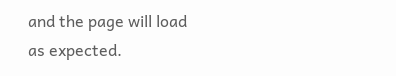and the page will load as expected.